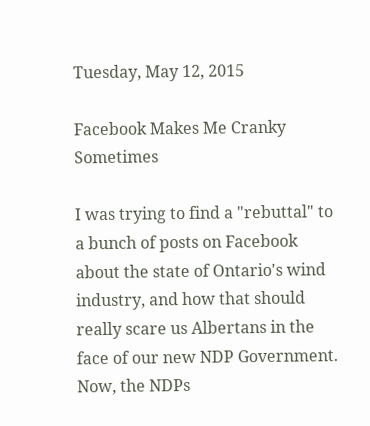Tuesday, May 12, 2015

Facebook Makes Me Cranky Sometimes

I was trying to find a "rebuttal" to a bunch of posts on Facebook about the state of Ontario's wind industry, and how that should really scare us Albertans in the face of our new NDP Government. Now, the NDPs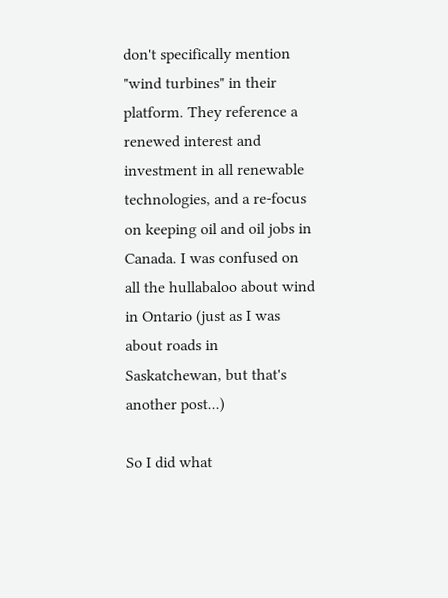don't specifically mention "wind turbines" in their platform. They reference a renewed interest and investment in all renewable technologies, and a re-focus on keeping oil and oil jobs in Canada. I was confused on all the hullabaloo about wind in Ontario (just as I was about roads in Saskatchewan, but that's another post...)

So I did what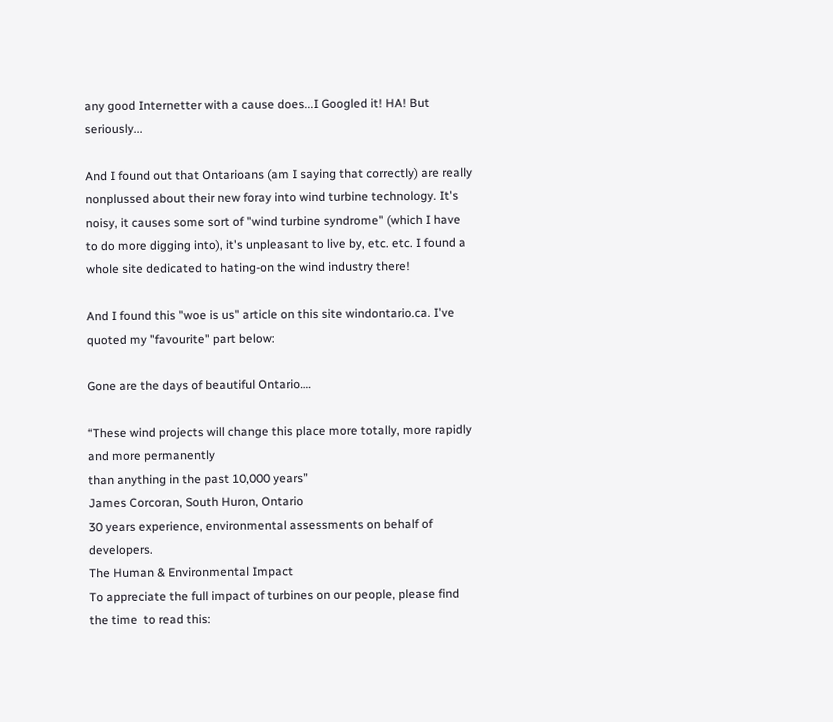any good Internetter with a cause does...I Googled it! HA! But seriously...

And I found out that Ontarioans (am I saying that correctly) are really nonplussed about their new foray into wind turbine technology. It's noisy, it causes some sort of "wind turbine syndrome" (which I have to do more digging into), it's unpleasant to live by, etc. etc. I found a whole site dedicated to hating-on the wind industry there!

And I found this "woe is us" article on this site windontario.ca. I've quoted my "favourite" part below:

Gone are the days of beautiful Ontario….

“These wind projects will change this place more totally, more rapidly and more permanently
than anything in the past 10,000 years”
James Corcoran, South Huron, Ontario
30 years experience, environmental assessments on behalf of developers.
The Human & Environmental Impact
To appreciate the full impact of turbines on our people, please find the time  to read this: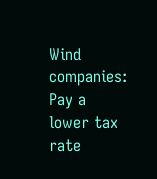Wind companies:
Pay a lower tax rate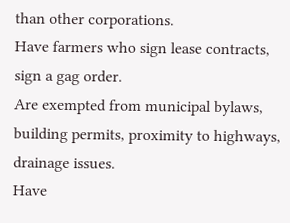than other corporations.
Have farmers who sign lease contracts, sign a gag order.
Are exempted from municipal bylaws, building permits, proximity to highways, drainage issues.
Have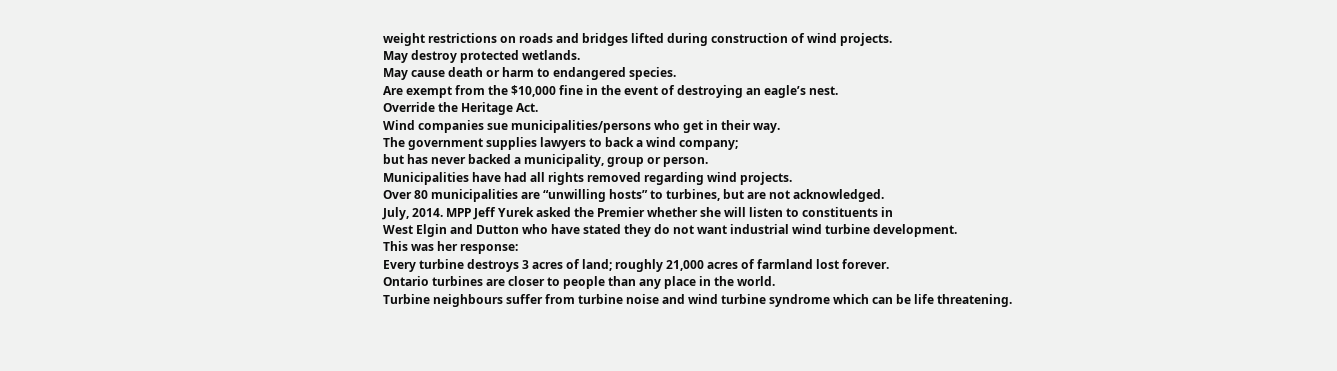weight restrictions on roads and bridges lifted during construction of wind projects.
May destroy protected wetlands.
May cause death or harm to endangered species.
Are exempt from the $10,000 fine in the event of destroying an eagle’s nest.
Override the Heritage Act.
Wind companies sue municipalities/persons who get in their way.
The government supplies lawyers to back a wind company;
but has never backed a municipality, group or person.
Municipalities have had all rights removed regarding wind projects.
Over 80 municipalities are “unwilling hosts” to turbines, but are not acknowledged.
July, 2014. MPP Jeff Yurek asked the Premier whether she will listen to constituents in
West Elgin and Dutton who have stated they do not want industrial wind turbine development.
This was her response:
Every turbine destroys 3 acres of land; roughly 21,000 acres of farmland lost forever.
Ontario turbines are closer to people than any place in the world.
Turbine neighbours suffer from turbine noise and wind turbine syndrome which can be life threatening.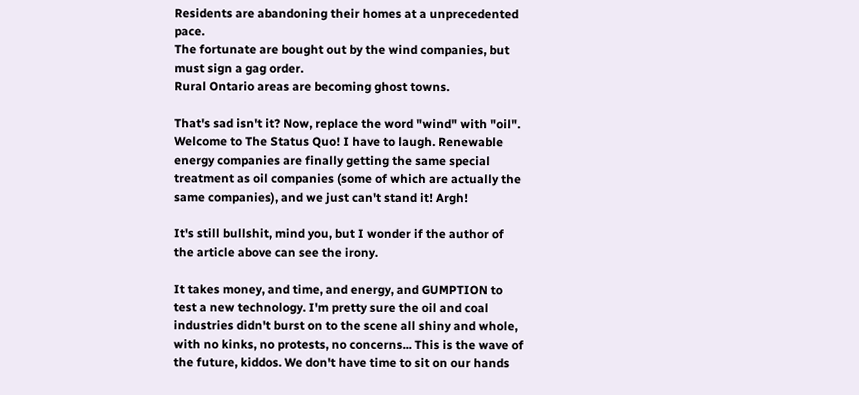Residents are abandoning their homes at a unprecedented pace.
The fortunate are bought out by the wind companies, but must sign a gag order.
Rural Ontario areas are becoming ghost towns.

That's sad isn't it? Now, replace the word "wind" with "oil". Welcome to The Status Quo! I have to laugh. Renewable energy companies are finally getting the same special treatment as oil companies (some of which are actually the same companies), and we just can't stand it! Argh!

It's still bullshit, mind you, but I wonder if the author of the article above can see the irony.

It takes money, and time, and energy, and GUMPTION to test a new technology. I'm pretty sure the oil and coal industries didn't burst on to the scene all shiny and whole, with no kinks, no protests, no concerns... This is the wave of the future, kiddos. We don't have time to sit on our hands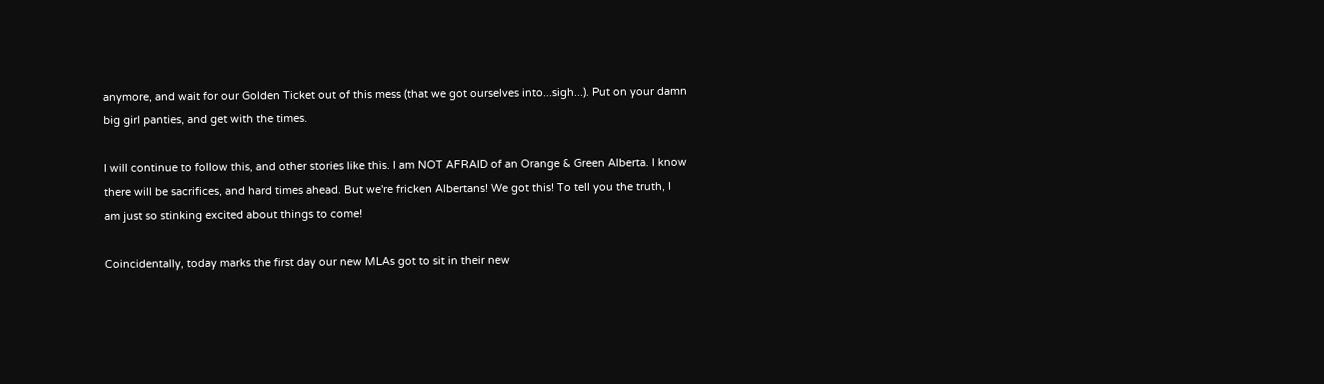anymore, and wait for our Golden Ticket out of this mess (that we got ourselves into...sigh...). Put on your damn big girl panties, and get with the times.

I will continue to follow this, and other stories like this. I am NOT AFRAID of an Orange & Green Alberta. I know there will be sacrifices, and hard times ahead. But we're fricken Albertans! We got this! To tell you the truth, I am just so stinking excited about things to come!

Coincidentally, today marks the first day our new MLAs got to sit in their new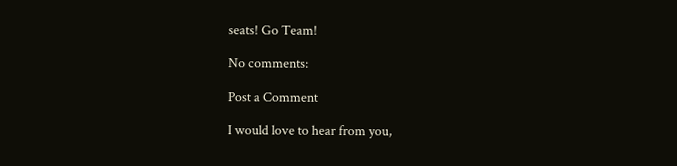seats! Go Team!

No comments:

Post a Comment

I would love to hear from you,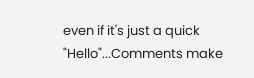even if it's just a quick "Hello"...Comments make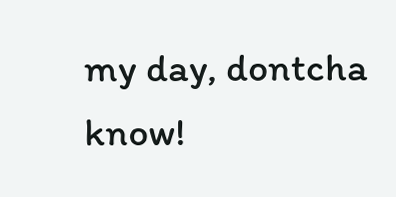my day, dontcha know!